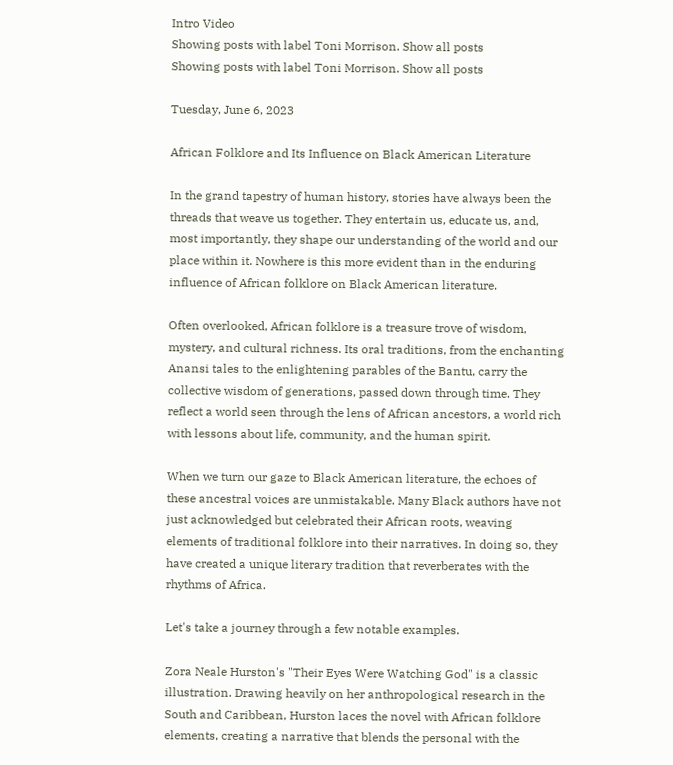Intro Video
Showing posts with label Toni Morrison. Show all posts
Showing posts with label Toni Morrison. Show all posts

Tuesday, June 6, 2023

African Folklore and Its Influence on Black American Literature

In the grand tapestry of human history, stories have always been the threads that weave us together. They entertain us, educate us, and, most importantly, they shape our understanding of the world and our place within it. Nowhere is this more evident than in the enduring influence of African folklore on Black American literature.

Often overlooked, African folklore is a treasure trove of wisdom, mystery, and cultural richness. Its oral traditions, from the enchanting Anansi tales to the enlightening parables of the Bantu, carry the collective wisdom of generations, passed down through time. They reflect a world seen through the lens of African ancestors, a world rich with lessons about life, community, and the human spirit.

When we turn our gaze to Black American literature, the echoes of these ancestral voices are unmistakable. Many Black authors have not just acknowledged but celebrated their African roots, weaving elements of traditional folklore into their narratives. In doing so, they have created a unique literary tradition that reverberates with the rhythms of Africa.

Let's take a journey through a few notable examples.

Zora Neale Hurston's "Their Eyes Were Watching God" is a classic illustration. Drawing heavily on her anthropological research in the South and Caribbean, Hurston laces the novel with African folklore elements, creating a narrative that blends the personal with the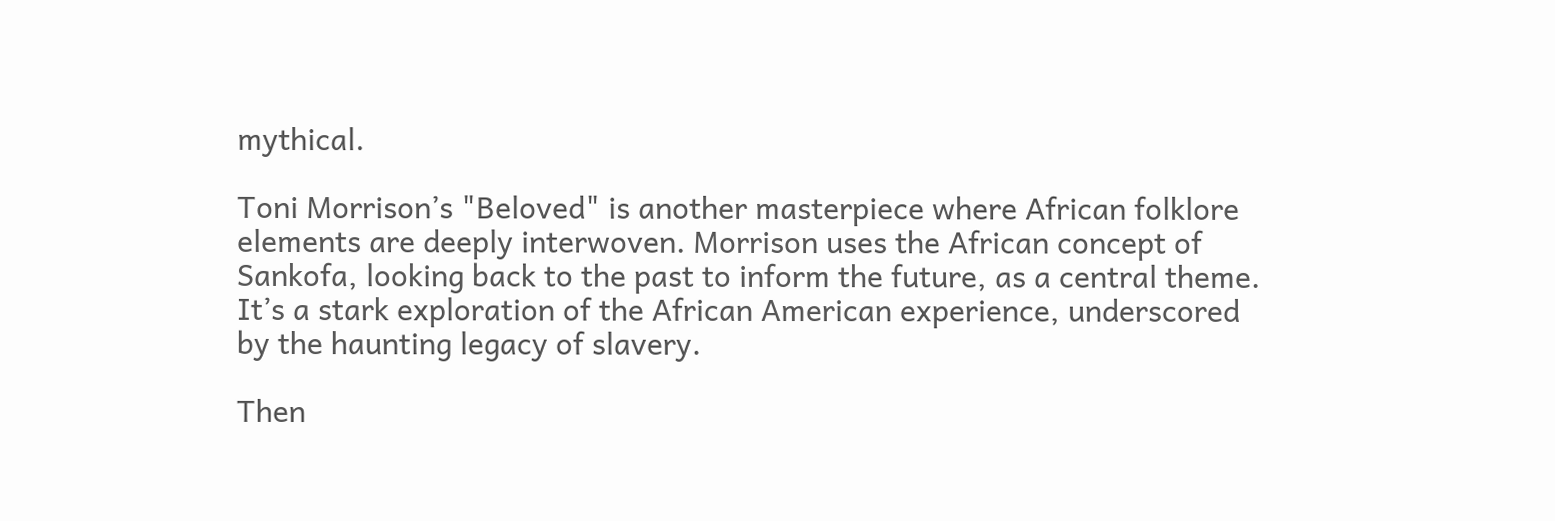mythical.

Toni Morrison’s "Beloved" is another masterpiece where African folklore elements are deeply interwoven. Morrison uses the African concept of Sankofa, looking back to the past to inform the future, as a central theme. It’s a stark exploration of the African American experience, underscored by the haunting legacy of slavery.

Then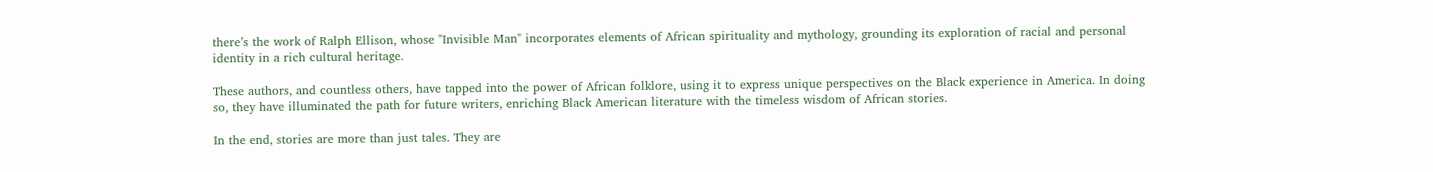there’s the work of Ralph Ellison, whose "Invisible Man" incorporates elements of African spirituality and mythology, grounding its exploration of racial and personal identity in a rich cultural heritage.

These authors, and countless others, have tapped into the power of African folklore, using it to express unique perspectives on the Black experience in America. In doing so, they have illuminated the path for future writers, enriching Black American literature with the timeless wisdom of African stories.

In the end, stories are more than just tales. They are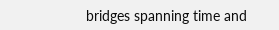bridges spanning time and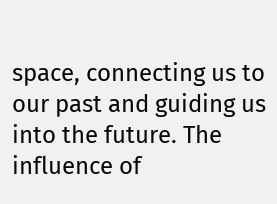space, connecting us to our past and guiding us into the future. The influence of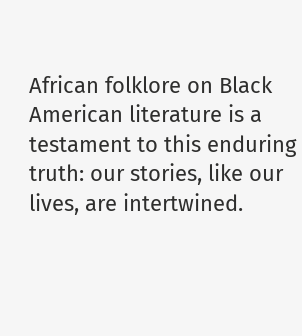African folklore on Black American literature is a testament to this enduring truth: our stories, like our lives, are intertwined.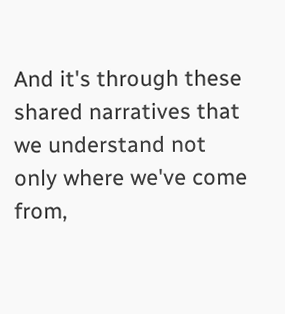And it's through these shared narratives that we understand not only where we've come from,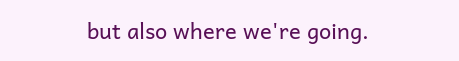but also where we're going.